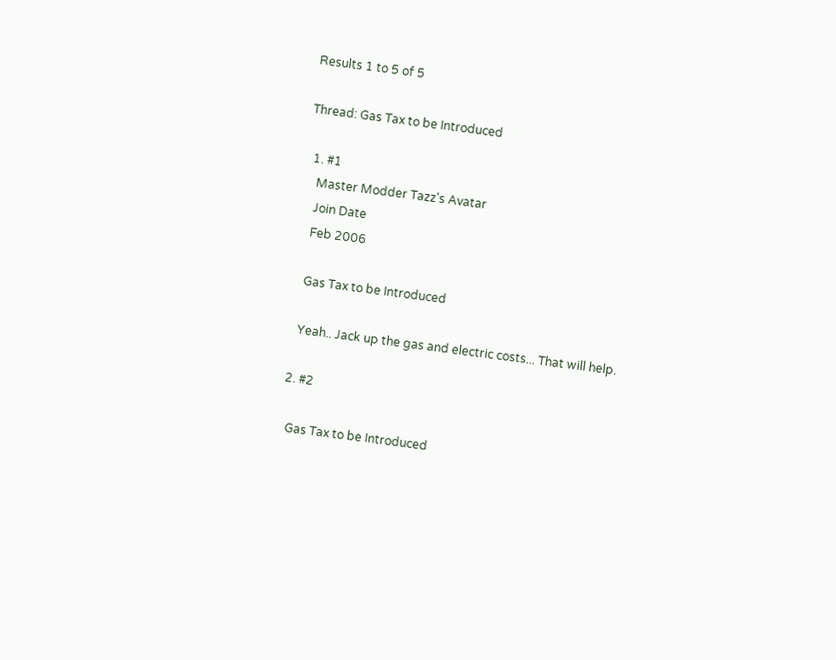Results 1 to 5 of 5

Thread: Gas Tax to be Introduced

  1. #1
    Master Modder Tazz's Avatar
    Join Date
    Feb 2006

    Gas Tax to be Introduced

    Yeah.. Jack up the gas and electric costs... That will help.

  2. #2

    Gas Tax to be Introduced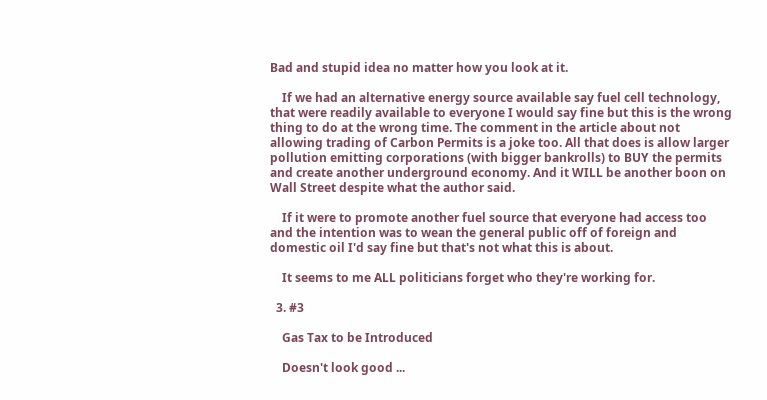Bad and stupid idea no matter how you look at it.

    If we had an alternative energy source available say fuel cell technology, that were readily available to everyone I would say fine but this is the wrong thing to do at the wrong time. The comment in the article about not allowing trading of Carbon Permits is a joke too. All that does is allow larger pollution emitting corporations (with bigger bankrolls) to BUY the permits and create another underground economy. And it WILL be another boon on Wall Street despite what the author said.

    If it were to promote another fuel source that everyone had access too and the intention was to wean the general public off of foreign and domestic oil I'd say fine but that's not what this is about.

    It seems to me ALL politicians forget who they're working for.

  3. #3

    Gas Tax to be Introduced

    Doesn't look good ...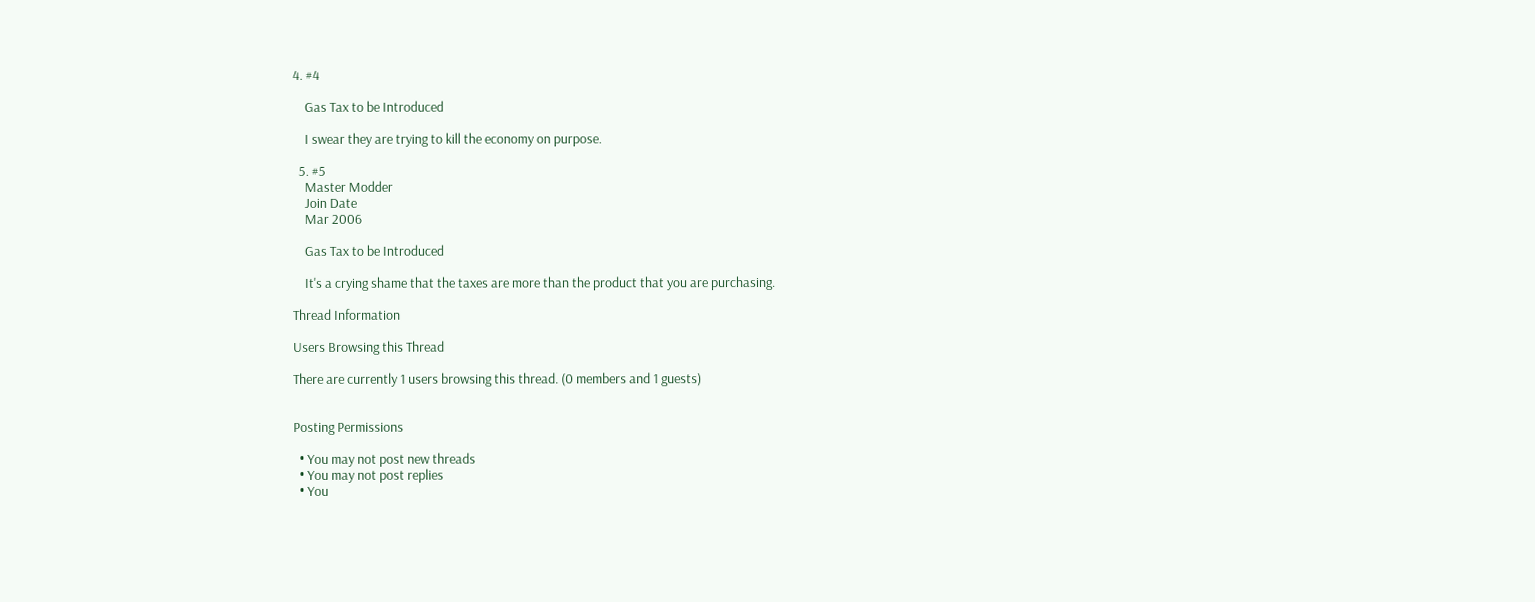4. #4

    Gas Tax to be Introduced

    I swear they are trying to kill the economy on purpose.

  5. #5
    Master Modder
    Join Date
    Mar 2006

    Gas Tax to be Introduced

    It's a crying shame that the taxes are more than the product that you are purchasing.

Thread Information

Users Browsing this Thread

There are currently 1 users browsing this thread. (0 members and 1 guests)


Posting Permissions

  • You may not post new threads
  • You may not post replies
  • You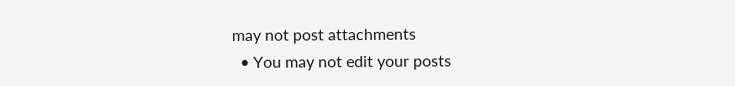may not post attachments
  • You may not edit your posts